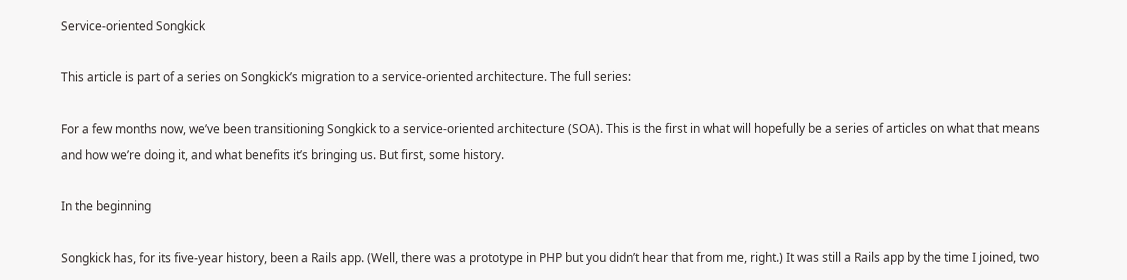Service-oriented Songkick

This article is part of a series on Songkick’s migration to a service-oriented architecture. The full series:

For a few months now, we’ve been transitioning Songkick to a service-oriented architecture (SOA). This is the first in what will hopefully be a series of articles on what that means and how we’re doing it, and what benefits it’s bringing us. But first, some history.

In the beginning

Songkick has, for its five-year history, been a Rails app. (Well, there was a prototype in PHP but you didn’t hear that from me, right.) It was still a Rails app by the time I joined, two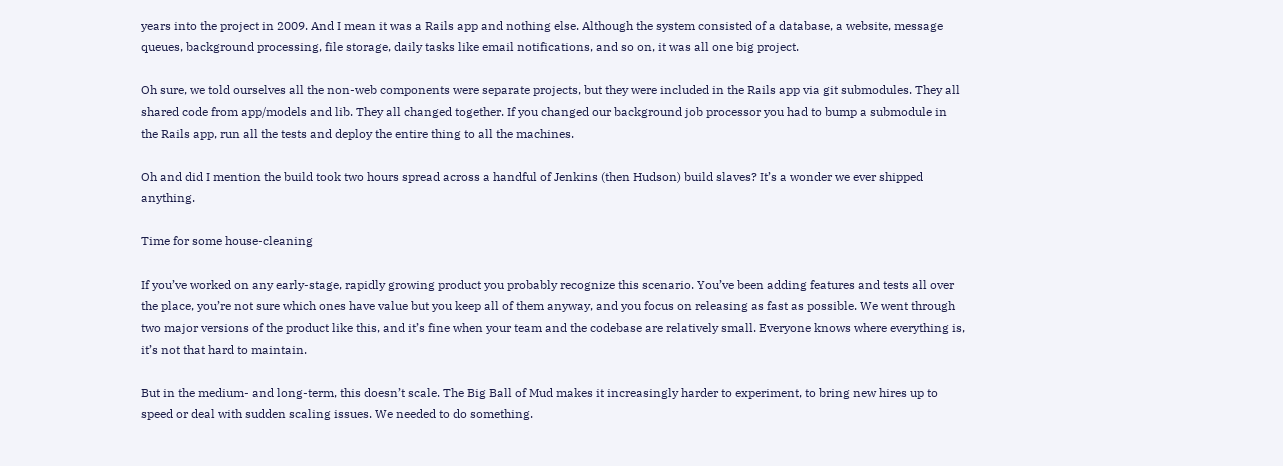years into the project in 2009. And I mean it was a Rails app and nothing else. Although the system consisted of a database, a website, message queues, background processing, file storage, daily tasks like email notifications, and so on, it was all one big project.

Oh sure, we told ourselves all the non-web components were separate projects, but they were included in the Rails app via git submodules. They all shared code from app/models and lib. They all changed together. If you changed our background job processor you had to bump a submodule in the Rails app, run all the tests and deploy the entire thing to all the machines.

Oh and did I mention the build took two hours spread across a handful of Jenkins (then Hudson) build slaves? It’s a wonder we ever shipped anything.

Time for some house-cleaning

If you’ve worked on any early-stage, rapidly growing product you probably recognize this scenario. You’ve been adding features and tests all over the place, you’re not sure which ones have value but you keep all of them anyway, and you focus on releasing as fast as possible. We went through two major versions of the product like this, and it’s fine when your team and the codebase are relatively small. Everyone knows where everything is, it’s not that hard to maintain.

But in the medium- and long-term, this doesn’t scale. The Big Ball of Mud makes it increasingly harder to experiment, to bring new hires up to speed or deal with sudden scaling issues. We needed to do something.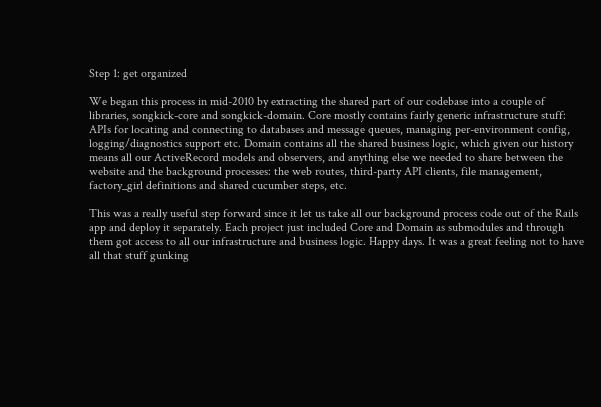Step 1: get organized

We began this process in mid-2010 by extracting the shared part of our codebase into a couple of libraries, songkick-core and songkick-domain. Core mostly contains fairly generic infrastructure stuff: APIs for locating and connecting to databases and message queues, managing per-environment config, logging/diagnostics support etc. Domain contains all the shared business logic, which given our history means all our ActiveRecord models and observers, and anything else we needed to share between the website and the background processes: the web routes, third-party API clients, file management, factory_girl definitions and shared cucumber steps, etc.

This was a really useful step forward since it let us take all our background process code out of the Rails app and deploy it separately. Each project just included Core and Domain as submodules and through them got access to all our infrastructure and business logic. Happy days. It was a great feeling not to have all that stuff gunking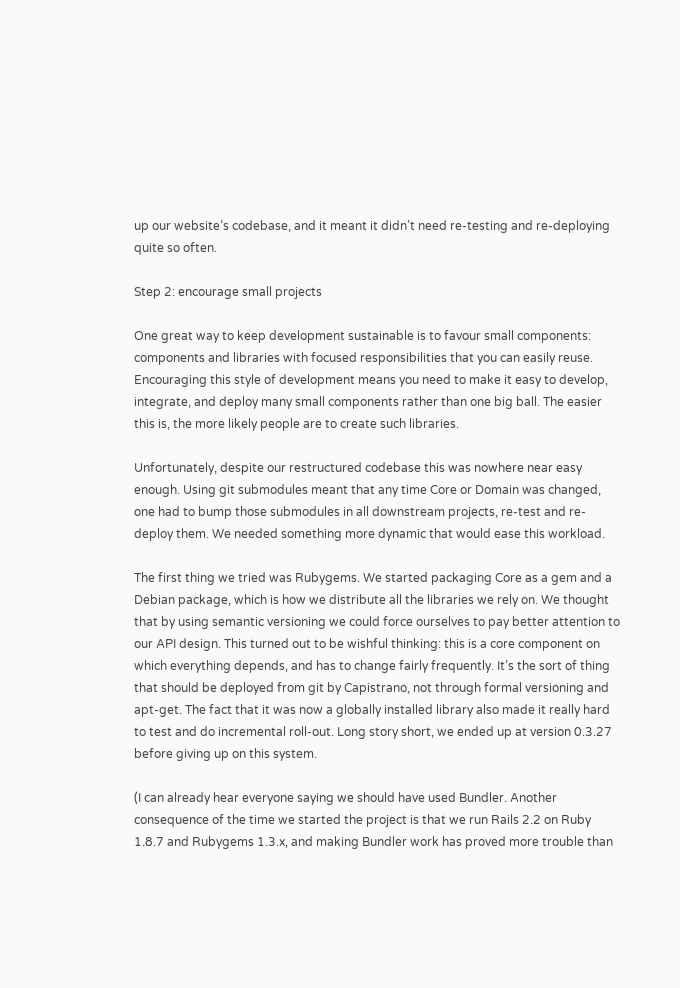up our website’s codebase, and it meant it didn’t need re-testing and re-deploying quite so often.

Step 2: encourage small projects

One great way to keep development sustainable is to favour small components: components and libraries with focused responsibilities that you can easily reuse. Encouraging this style of development means you need to make it easy to develop, integrate, and deploy many small components rather than one big ball. The easier this is, the more likely people are to create such libraries.

Unfortunately, despite our restructured codebase this was nowhere near easy enough. Using git submodules meant that any time Core or Domain was changed, one had to bump those submodules in all downstream projects, re-test and re-deploy them. We needed something more dynamic that would ease this workload.

The first thing we tried was Rubygems. We started packaging Core as a gem and a Debian package, which is how we distribute all the libraries we rely on. We thought that by using semantic versioning we could force ourselves to pay better attention to our API design. This turned out to be wishful thinking: this is a core component on which everything depends, and has to change fairly frequently. It’s the sort of thing that should be deployed from git by Capistrano, not through formal versioning and apt-get. The fact that it was now a globally installed library also made it really hard to test and do incremental roll-out. Long story short, we ended up at version 0.3.27 before giving up on this system.

(I can already hear everyone saying we should have used Bundler. Another consequence of the time we started the project is that we run Rails 2.2 on Ruby 1.8.7 and Rubygems 1.3.x, and making Bundler work has proved more trouble than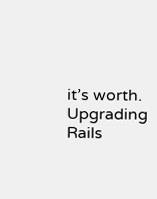it’s worth. Upgrading Rails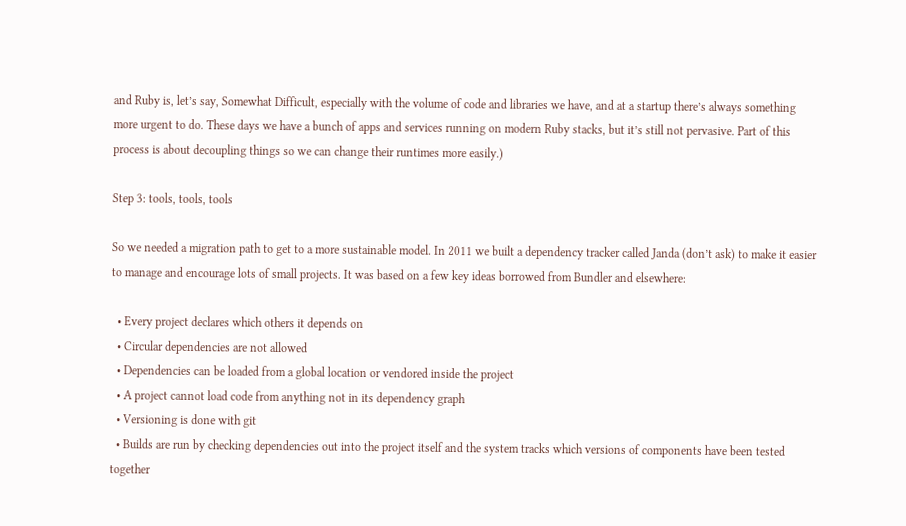and Ruby is, let’s say, Somewhat Difficult, especially with the volume of code and libraries we have, and at a startup there’s always something more urgent to do. These days we have a bunch of apps and services running on modern Ruby stacks, but it’s still not pervasive. Part of this process is about decoupling things so we can change their runtimes more easily.)

Step 3: tools, tools, tools

So we needed a migration path to get to a more sustainable model. In 2011 we built a dependency tracker called Janda (don’t ask) to make it easier to manage and encourage lots of small projects. It was based on a few key ideas borrowed from Bundler and elsewhere:

  • Every project declares which others it depends on
  • Circular dependencies are not allowed
  • Dependencies can be loaded from a global location or vendored inside the project
  • A project cannot load code from anything not in its dependency graph
  • Versioning is done with git
  • Builds are run by checking dependencies out into the project itself and the system tracks which versions of components have been tested together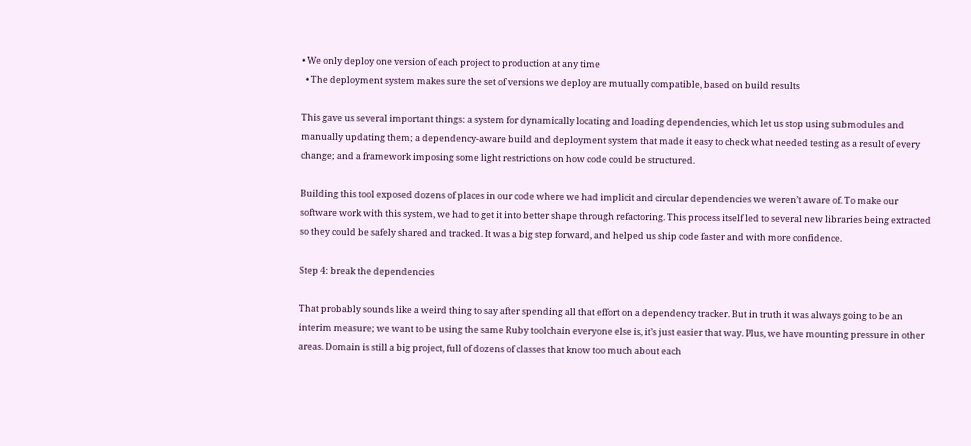• We only deploy one version of each project to production at any time
  • The deployment system makes sure the set of versions we deploy are mutually compatible, based on build results

This gave us several important things: a system for dynamically locating and loading dependencies, which let us stop using submodules and manually updating them; a dependency-aware build and deployment system that made it easy to check what needed testing as a result of every change; and a framework imposing some light restrictions on how code could be structured.

Building this tool exposed dozens of places in our code where we had implicit and circular dependencies we weren’t aware of. To make our software work with this system, we had to get it into better shape through refactoring. This process itself led to several new libraries being extracted so they could be safely shared and tracked. It was a big step forward, and helped us ship code faster and with more confidence.

Step 4: break the dependencies

That probably sounds like a weird thing to say after spending all that effort on a dependency tracker. But in truth it was always going to be an interim measure; we want to be using the same Ruby toolchain everyone else is, it’s just easier that way. Plus, we have mounting pressure in other areas. Domain is still a big project, full of dozens of classes that know too much about each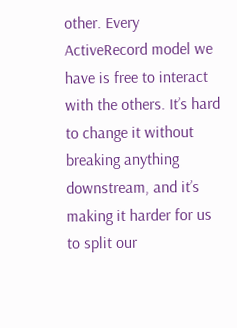other. Every ActiveRecord model we have is free to interact with the others. It’s hard to change it without breaking anything downstream, and it’s making it harder for us to split our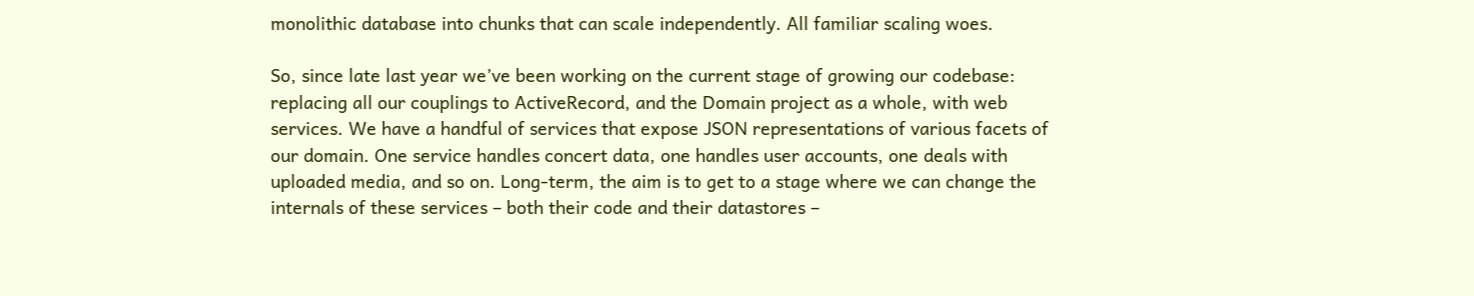monolithic database into chunks that can scale independently. All familiar scaling woes.

So, since late last year we’ve been working on the current stage of growing our codebase: replacing all our couplings to ActiveRecord, and the Domain project as a whole, with web services. We have a handful of services that expose JSON representations of various facets of our domain. One service handles concert data, one handles user accounts, one deals with uploaded media, and so on. Long-term, the aim is to get to a stage where we can change the internals of these services – both their code and their datastores –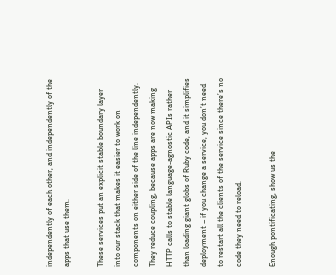independently of each other, and independently of the apps that use them.

These services put an explicit stable boundary layer into our stack that makes it easier to work on components on either side of the line independently. They reduce coupling, because apps are now making HTTP calls to stable language-agnostic APIs rather than loading giant globs of Ruby code, and it simplifies deployment – if you change a service, you don’t need to restart all the clients of the service since there’s no code they need to reload.

Enough pontificating, show us the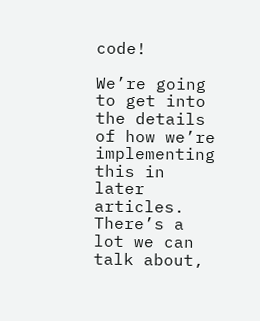code!

We’re going to get into the details of how we’re implementing this in later articles. There’s a lot we can talk about,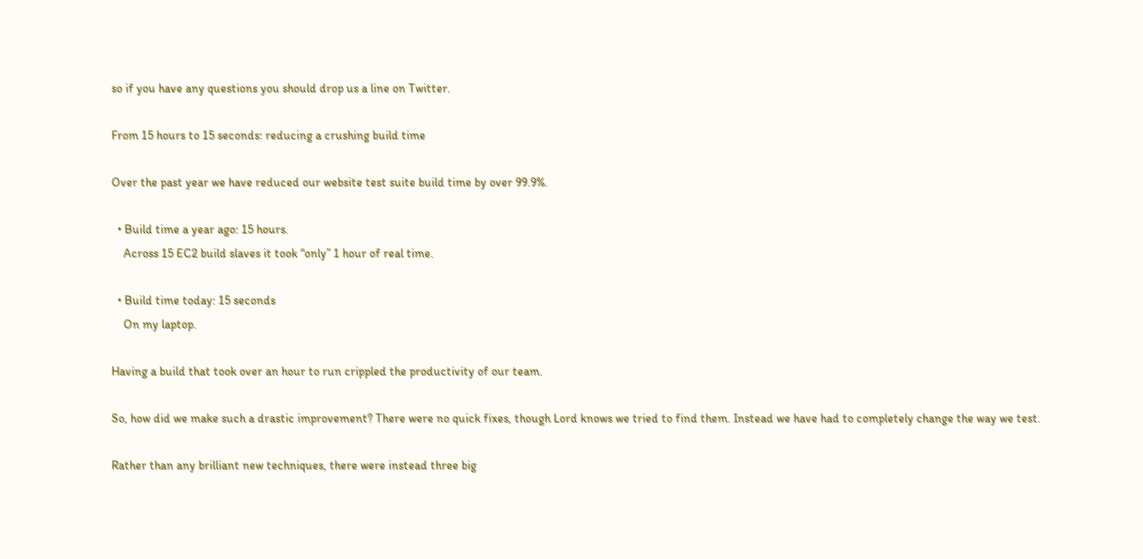so if you have any questions you should drop us a line on Twitter.

From 15 hours to 15 seconds: reducing a crushing build time

Over the past year we have reduced our website test suite build time by over 99.9%.

  • Build time a year ago: 15 hours.
    Across 15 EC2 build slaves it took “only” 1 hour of real time.

  • Build time today: 15 seconds
    On my laptop.

Having a build that took over an hour to run crippled the productivity of our team.

So, how did we make such a drastic improvement? There were no quick fixes, though Lord knows we tried to find them. Instead we have had to completely change the way we test.

Rather than any brilliant new techniques, there were instead three big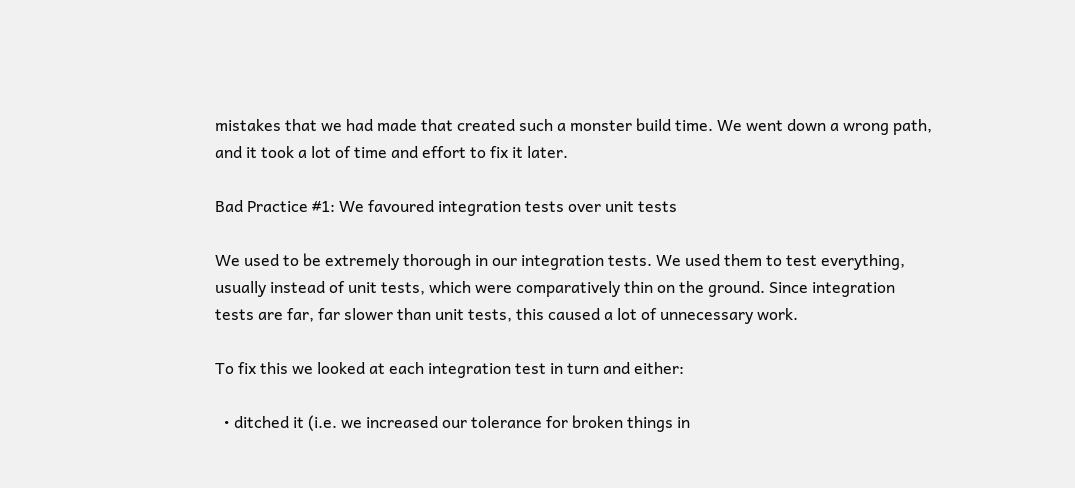mistakes that we had made that created such a monster build time. We went down a wrong path, and it took a lot of time and effort to fix it later.

Bad Practice #1: We favoured integration tests over unit tests

We used to be extremely thorough in our integration tests. We used them to test everything, usually instead of unit tests, which were comparatively thin on the ground. Since integration tests are far, far slower than unit tests, this caused a lot of unnecessary work.

To fix this we looked at each integration test in turn and either:

  • ditched it (i.e. we increased our tolerance for broken things in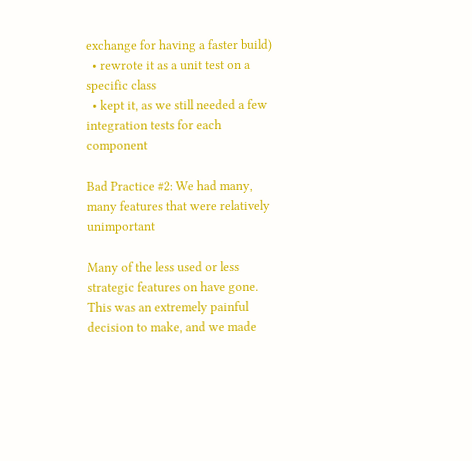exchange for having a faster build)
  • rewrote it as a unit test on a specific class
  • kept it, as we still needed a few integration tests for each component

Bad Practice #2: We had many, many features that were relatively unimportant

Many of the less used or less strategic features on have gone. This was an extremely painful decision to make, and we made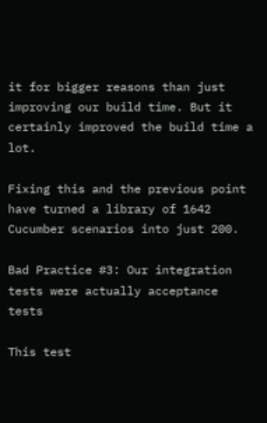it for bigger reasons than just improving our build time. But it certainly improved the build time a lot.

Fixing this and the previous point have turned a library of 1642 Cucumber scenarios into just 200.

Bad Practice #3: Our integration tests were actually acceptance tests

This test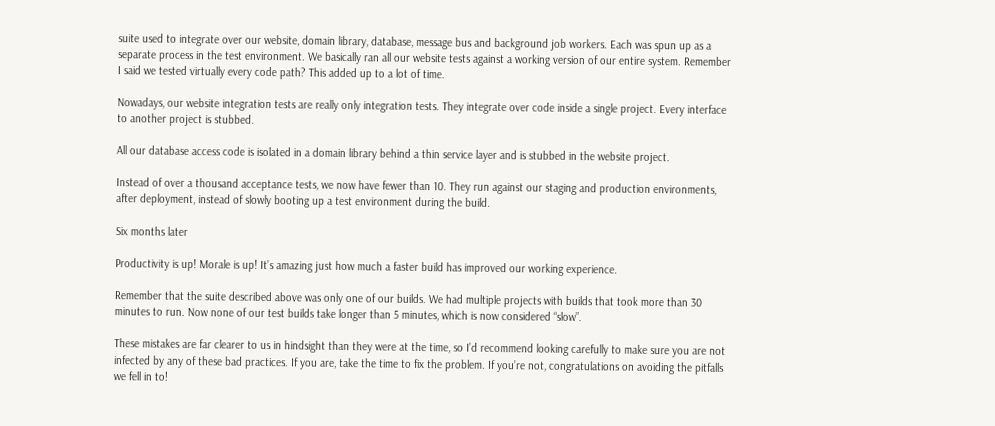suite used to integrate over our website, domain library, database, message bus and background job workers. Each was spun up as a separate process in the test environment. We basically ran all our website tests against a working version of our entire system. Remember I said we tested virtually every code path? This added up to a lot of time.

Nowadays, our website integration tests are really only integration tests. They integrate over code inside a single project. Every interface to another project is stubbed.

All our database access code is isolated in a domain library behind a thin service layer and is stubbed in the website project.

Instead of over a thousand acceptance tests, we now have fewer than 10. They run against our staging and production environments, after deployment, instead of slowly booting up a test environment during the build.

Six months later

Productivity is up! Morale is up! It’s amazing just how much a faster build has improved our working experience.

Remember that the suite described above was only one of our builds. We had multiple projects with builds that took more than 30 minutes to run. Now none of our test builds take longer than 5 minutes, which is now considered “slow”.

These mistakes are far clearer to us in hindsight than they were at the time, so I’d recommend looking carefully to make sure you are not infected by any of these bad practices. If you are, take the time to fix the problem. If you’re not, congratulations on avoiding the pitfalls we fell in to!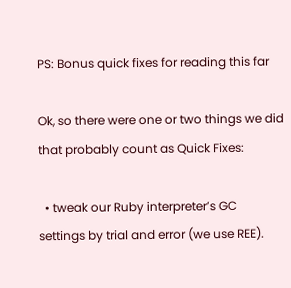PS: Bonus quick fixes for reading this far

Ok, so there were one or two things we did that probably count as Quick Fixes:

  • tweak our Ruby interpreter’s GC settings by trial and error (we use REE).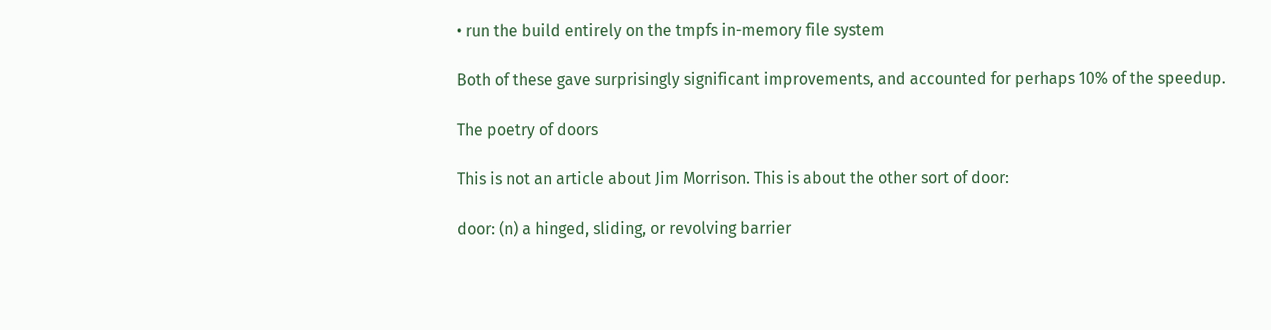• run the build entirely on the tmpfs in-memory file system

Both of these gave surprisingly significant improvements, and accounted for perhaps 10% of the speedup.

The poetry of doors

This is not an article about Jim Morrison. This is about the other sort of door:

door: (n) a hinged, sliding, or revolving barrier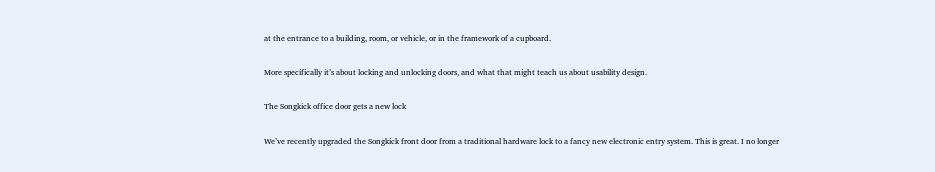at the entrance to a building, room, or vehicle, or in the framework of a cupboard.

More specifically it’s about locking and unlocking doors, and what that might teach us about usability design.

The Songkick office door gets a new lock

We’ve recently upgraded the Songkick front door from a traditional hardware lock to a fancy new electronic entry system. This is great. I no longer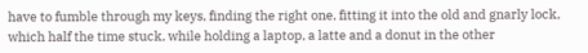have to fumble through my keys, finding the right one, fitting it into the old and gnarly lock, which half the time stuck, while holding a laptop, a latte and a donut in the other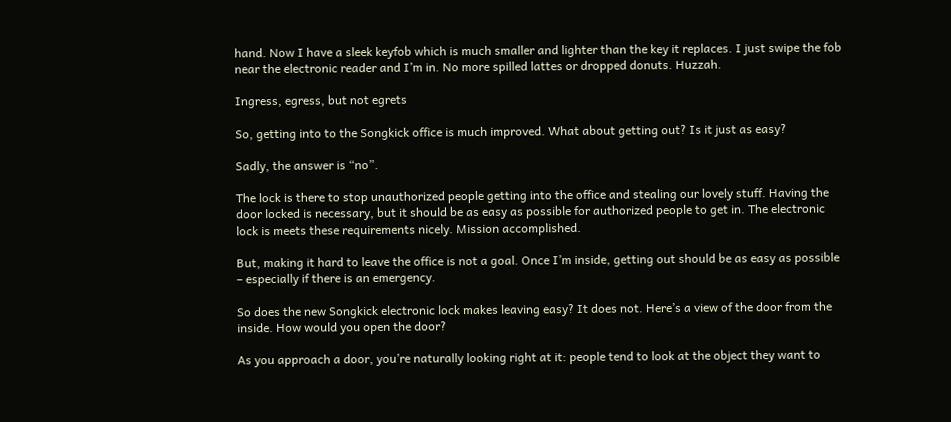hand. Now I have a sleek keyfob which is much smaller and lighter than the key it replaces. I just swipe the fob near the electronic reader and I’m in. No more spilled lattes or dropped donuts. Huzzah.

Ingress, egress, but not egrets

So, getting into to the Songkick office is much improved. What about getting out? Is it just as easy?

Sadly, the answer is “no”.

The lock is there to stop unauthorized people getting into the office and stealing our lovely stuff. Having the door locked is necessary, but it should be as easy as possible for authorized people to get in. The electronic lock is meets these requirements nicely. Mission accomplished.

But, making it hard to leave the office is not a goal. Once I’m inside, getting out should be as easy as possible – especially if there is an emergency.

So does the new Songkick electronic lock makes leaving easy? It does not. Here’s a view of the door from the inside. How would you open the door?

As you approach a door, you’re naturally looking right at it: people tend to look at the object they want to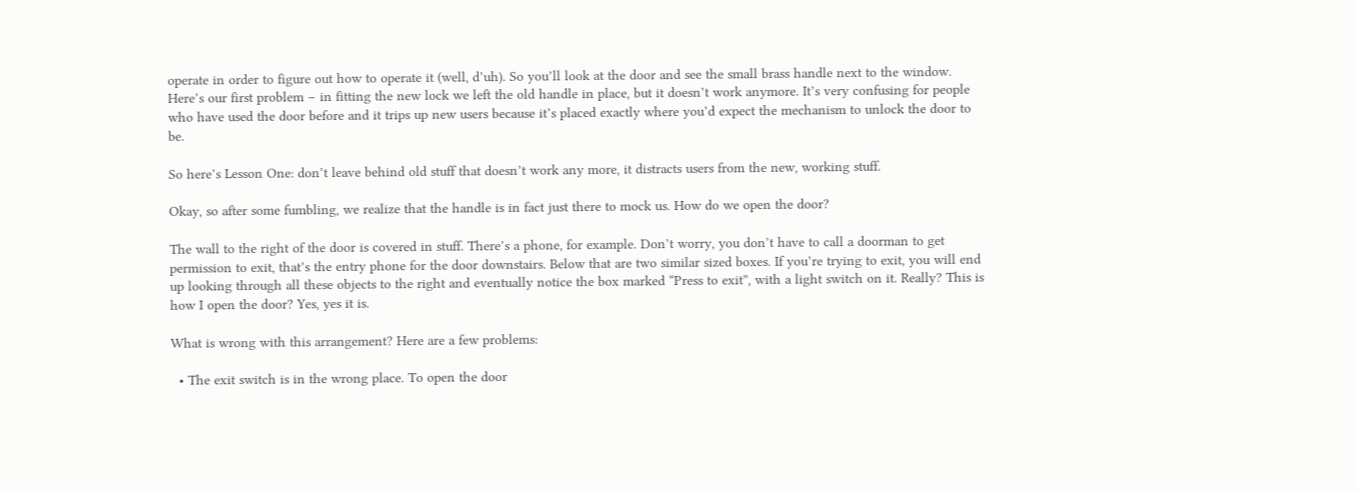operate in order to figure out how to operate it (well, d’uh). So you’ll look at the door and see the small brass handle next to the window. Here’s our first problem – in fitting the new lock we left the old handle in place, but it doesn’t work anymore. It’s very confusing for people who have used the door before and it trips up new users because it’s placed exactly where you’d expect the mechanism to unlock the door to be.

So here’s Lesson One: don’t leave behind old stuff that doesn’t work any more, it distracts users from the new, working stuff.

Okay, so after some fumbling, we realize that the handle is in fact just there to mock us. How do we open the door?

The wall to the right of the door is covered in stuff. There’s a phone, for example. Don’t worry, you don’t have to call a doorman to get permission to exit, that’s the entry phone for the door downstairs. Below that are two similar sized boxes. If you’re trying to exit, you will end up looking through all these objects to the right and eventually notice the box marked “Press to exit”, with a light switch on it. Really? This is how I open the door? Yes, yes it is.

What is wrong with this arrangement? Here are a few problems:

  • The exit switch is in the wrong place. To open the door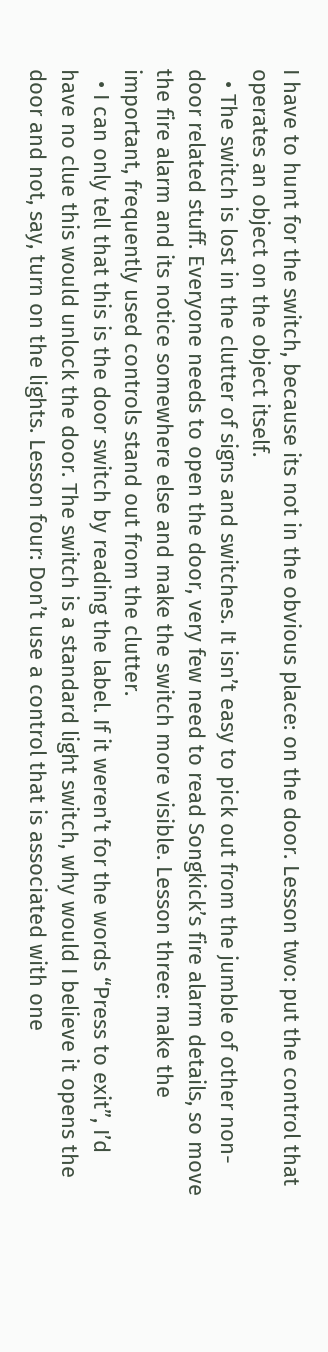I have to hunt for the switch, because its not in the obvious place: on the door. Lesson two: put the control that operates an object on the object itself.
  • The switch is lost in the clutter of signs and switches. It isn’t easy to pick out from the jumble of other non-door related stuff. Everyone needs to open the door, very few need to read Songkick’s fire alarm details, so move the fire alarm and its notice somewhere else and make the switch more visible. Lesson three: make the important, frequently used controls stand out from the clutter.
  • I can only tell that this is the door switch by reading the label. If it weren’t for the words “Press to exit”, I’d have no clue this would unlock the door. The switch is a standard light switch, why would I believe it opens the door and not, say, turn on the lights. Lesson four: Don’t use a control that is associated with one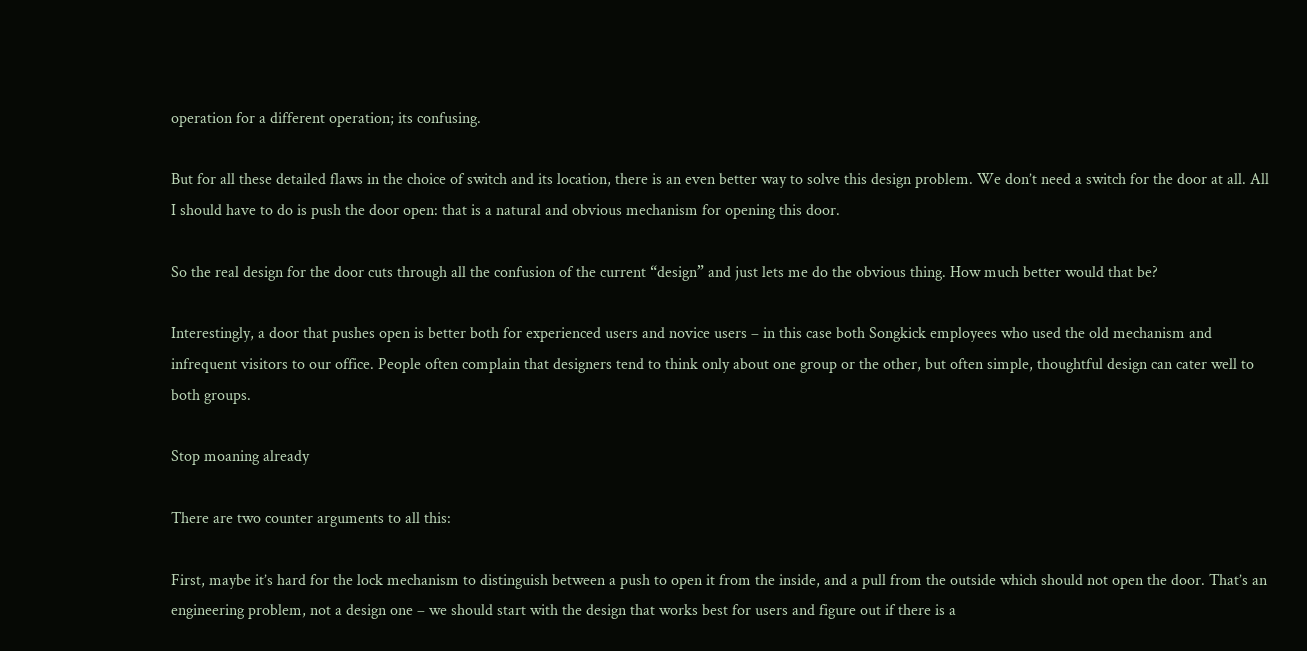operation for a different operation; its confusing.

But for all these detailed flaws in the choice of switch and its location, there is an even better way to solve this design problem. We don’t need a switch for the door at all. All I should have to do is push the door open: that is a natural and obvious mechanism for opening this door.

So the real design for the door cuts through all the confusion of the current “design” and just lets me do the obvious thing. How much better would that be?

Interestingly, a door that pushes open is better both for experienced users and novice users – in this case both Songkick employees who used the old mechanism and infrequent visitors to our office. People often complain that designers tend to think only about one group or the other, but often simple, thoughtful design can cater well to both groups.

Stop moaning already

There are two counter arguments to all this:

First, maybe it’s hard for the lock mechanism to distinguish between a push to open it from the inside, and a pull from the outside which should not open the door. That’s an engineering problem, not a design one – we should start with the design that works best for users and figure out if there is a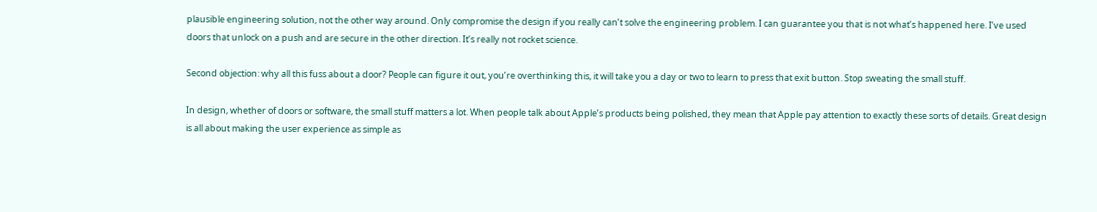plausible engineering solution, not the other way around. Only compromise the design if you really can’t solve the engineering problem. I can guarantee you that is not what’s happened here. I’ve used doors that unlock on a push and are secure in the other direction. It’s really not rocket science.

Second objection: why all this fuss about a door? People can figure it out, you’re overthinking this, it will take you a day or two to learn to press that exit button. Stop sweating the small stuff.

In design, whether of doors or software, the small stuff matters a lot. When people talk about Apple’s products being polished, they mean that Apple pay attention to exactly these sorts of details. Great design is all about making the user experience as simple as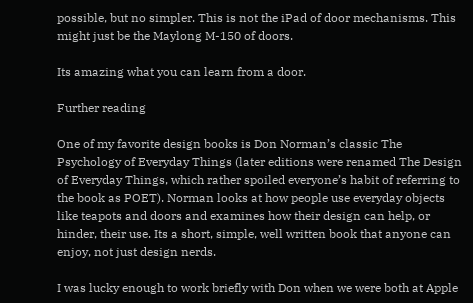possible, but no simpler. This is not the iPad of door mechanisms. This might just be the Maylong M-150 of doors.

Its amazing what you can learn from a door.

Further reading

One of my favorite design books is Don Norman’s classic The Psychology of Everyday Things (later editions were renamed The Design of Everyday Things, which rather spoiled everyone’s habit of referring to the book as POET). Norman looks at how people use everyday objects like teapots and doors and examines how their design can help, or hinder, their use. Its a short, simple, well written book that anyone can enjoy, not just design nerds.

I was lucky enough to work briefly with Don when we were both at Apple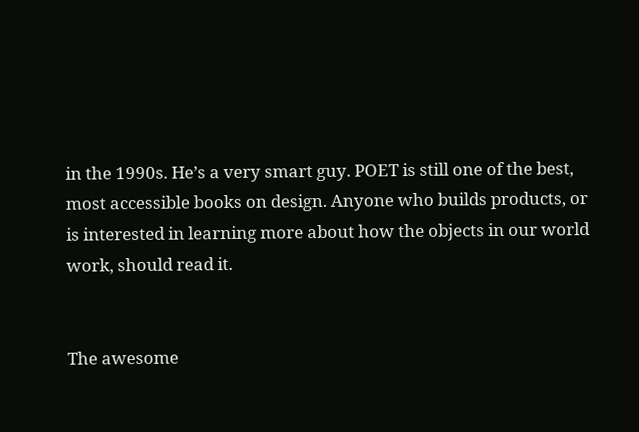in the 1990s. He’s a very smart guy. POET is still one of the best, most accessible books on design. Anyone who builds products, or is interested in learning more about how the objects in our world work, should read it.


The awesome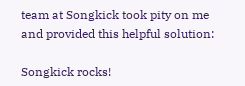team at Songkick took pity on me and provided this helpful solution:

Songkick rocks!